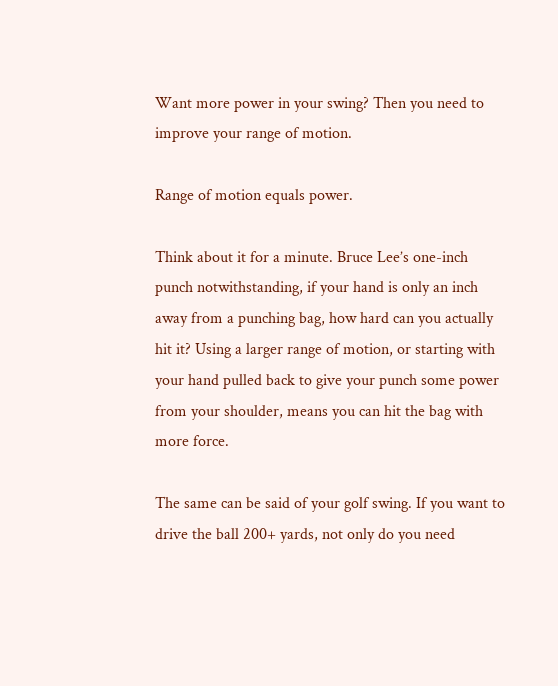Want more power in your swing? Then you need to improve your range of motion.

Range of motion equals power.

Think about it for a minute. Bruce Lee’s one-inch punch notwithstanding, if your hand is only an inch away from a punching bag, how hard can you actually hit it? Using a larger range of motion, or starting with your hand pulled back to give your punch some power from your shoulder, means you can hit the bag with more force.

The same can be said of your golf swing. If you want to drive the ball 200+ yards, not only do you need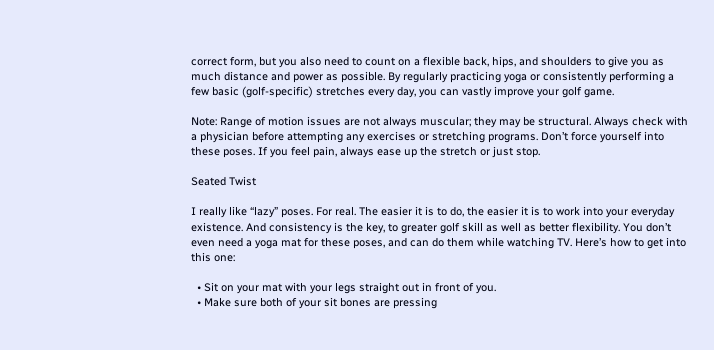correct form, but you also need to count on a flexible back, hips, and shoulders to give you as much distance and power as possible. By regularly practicing yoga or consistently performing a few basic (golf-specific) stretches every day, you can vastly improve your golf game.

Note: Range of motion issues are not always muscular; they may be structural. Always check with a physician before attempting any exercises or stretching programs. Don’t force yourself into these poses. If you feel pain, always ease up the stretch or just stop.

Seated Twist

I really like “lazy” poses. For real. The easier it is to do, the easier it is to work into your everyday existence. And consistency is the key, to greater golf skill as well as better flexibility. You don’t even need a yoga mat for these poses, and can do them while watching TV. Here’s how to get into this one:

  • Sit on your mat with your legs straight out in front of you.
  • Make sure both of your sit bones are pressing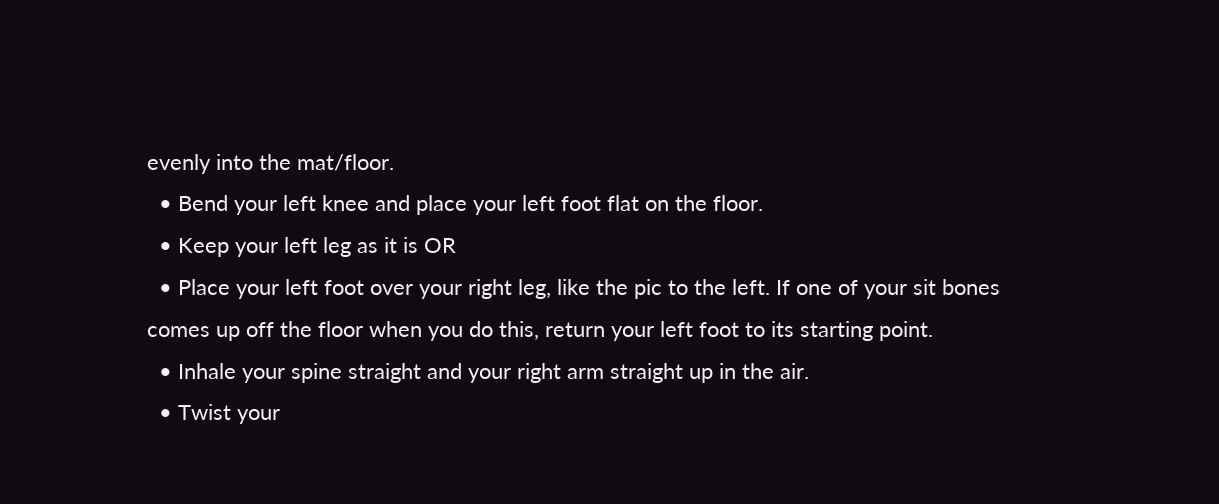evenly into the mat/floor.
  • Bend your left knee and place your left foot flat on the floor.
  • Keep your left leg as it is OR
  • Place your left foot over your right leg, like the pic to the left. If one of your sit bones comes up off the floor when you do this, return your left foot to its starting point.
  • Inhale your spine straight and your right arm straight up in the air.
  • Twist your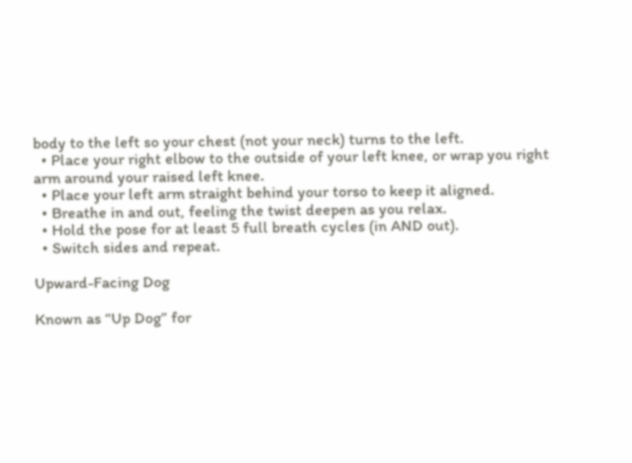body to the left so your chest (not your neck) turns to the left.
  • Place your right elbow to the outside of your left knee, or wrap you right arm around your raised left knee.
  • Place your left arm straight behind your torso to keep it aligned.
  • Breathe in and out, feeling the twist deepen as you relax.
  • Hold the pose for at least 5 full breath cycles (in AND out).
  • Switch sides and repeat.

Upward-Facing Dog

Known as “Up Dog” for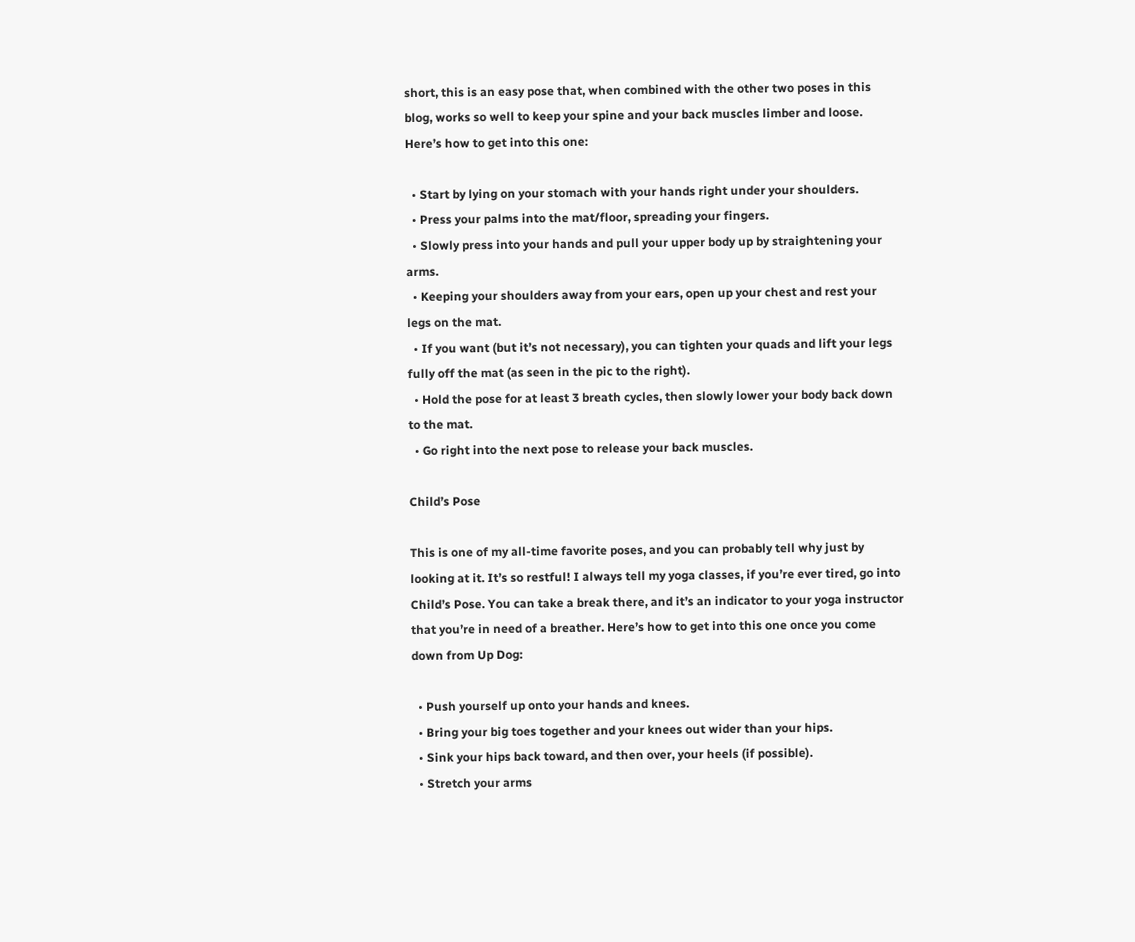short, this is an easy pose that, when combined with the other two poses in this blog, works so well to keep your spine and your back muscles limber and loose. Here’s how to get into this one:

  • Start by lying on your stomach with your hands right under your shoulders.
  • Press your palms into the mat/floor, spreading your fingers.
  • Slowly press into your hands and pull your upper body up by straightening your arms.
  • Keeping your shoulders away from your ears, open up your chest and rest your legs on the mat.
  • If you want (but it’s not necessary), you can tighten your quads and lift your legs fully off the mat (as seen in the pic to the right).
  • Hold the pose for at least 3 breath cycles, then slowly lower your body back down to the mat.
  • Go right into the next pose to release your back muscles.

Child’s Pose

This is one of my all-time favorite poses, and you can probably tell why just by looking at it. It’s so restful! I always tell my yoga classes, if you’re ever tired, go into Child’s Pose. You can take a break there, and it’s an indicator to your yoga instructor that you’re in need of a breather. Here’s how to get into this one once you come down from Up Dog:

  • Push yourself up onto your hands and knees.
  • Bring your big toes together and your knees out wider than your hips.
  • Sink your hips back toward, and then over, your heels (if possible).
  • Stretch your arms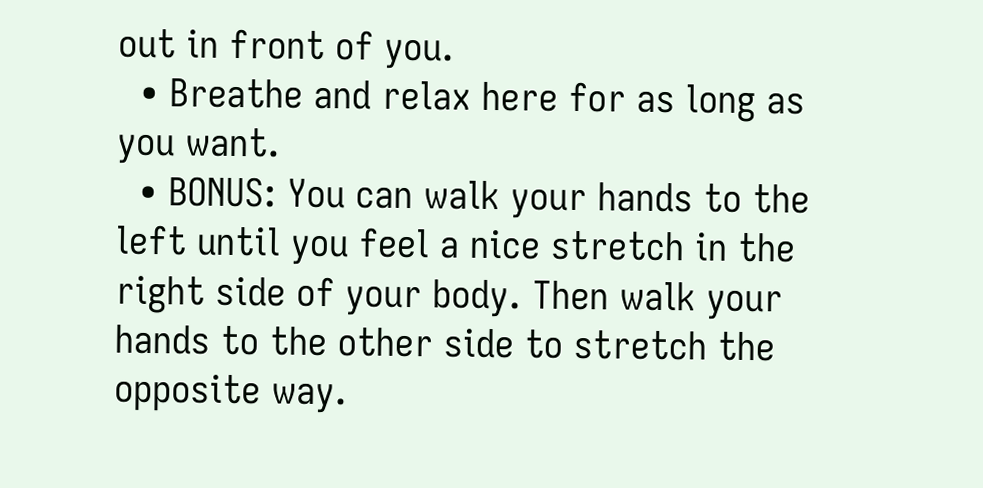out in front of you.
  • Breathe and relax here for as long as you want.
  • BONUS: You can walk your hands to the left until you feel a nice stretch in the right side of your body. Then walk your hands to the other side to stretch the opposite way.